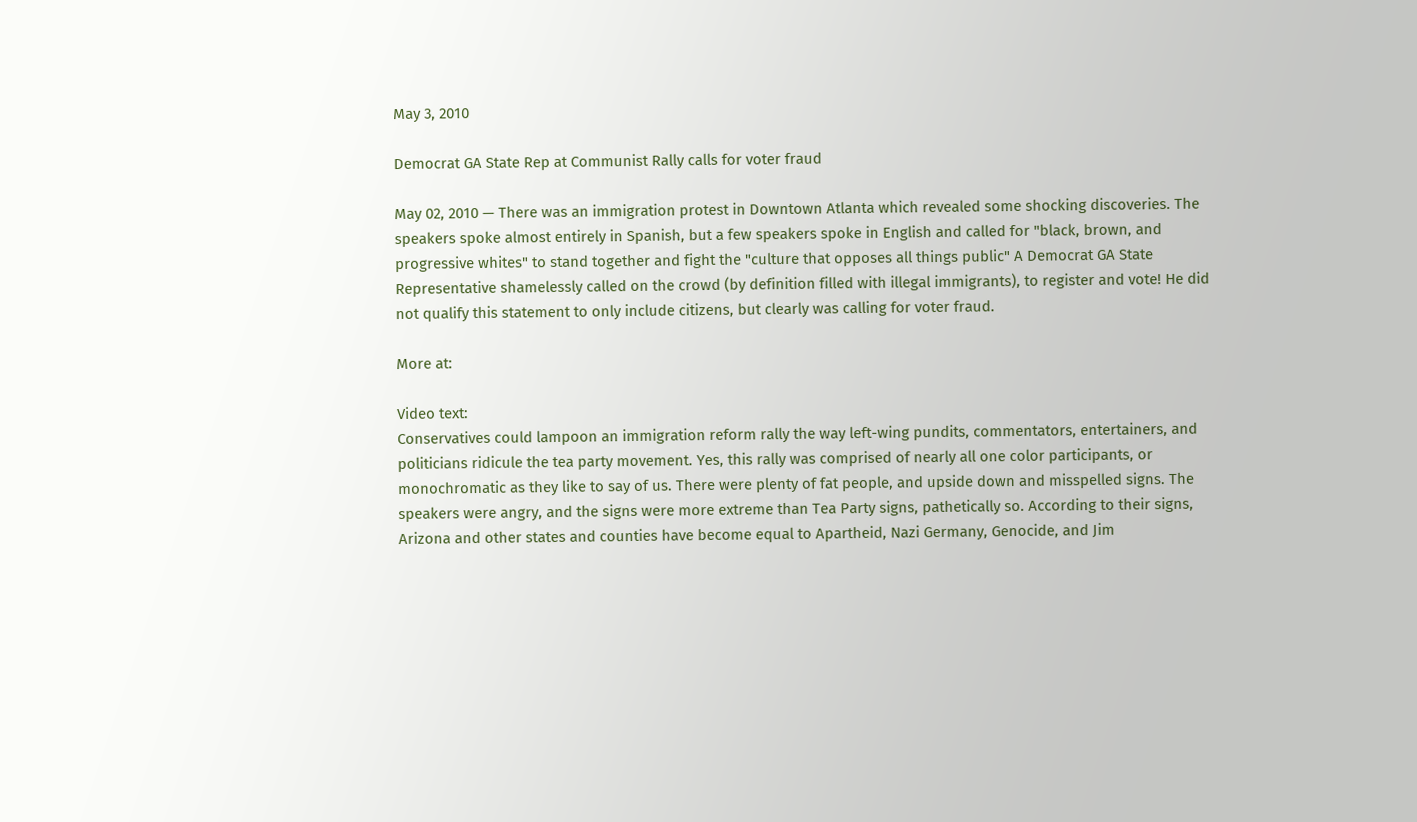May 3, 2010

Democrat GA State Rep at Communist Rally calls for voter fraud

May 02, 2010 — There was an immigration protest in Downtown Atlanta which revealed some shocking discoveries. The speakers spoke almost entirely in Spanish, but a few speakers spoke in English and called for "black, brown, and progressive whites" to stand together and fight the "culture that opposes all things public" A Democrat GA State Representative shamelessly called on the crowd (by definition filled with illegal immigrants), to register and vote! He did not qualify this statement to only include citizens, but clearly was calling for voter fraud.

More at:

Video text:
Conservatives could lampoon an immigration reform rally the way left-wing pundits, commentators, entertainers, and politicians ridicule the tea party movement. Yes, this rally was comprised of nearly all one color participants, or monochromatic as they like to say of us. There were plenty of fat people, and upside down and misspelled signs. The speakers were angry, and the signs were more extreme than Tea Party signs, pathetically so. According to their signs, Arizona and other states and counties have become equal to Apartheid, Nazi Germany, Genocide, and Jim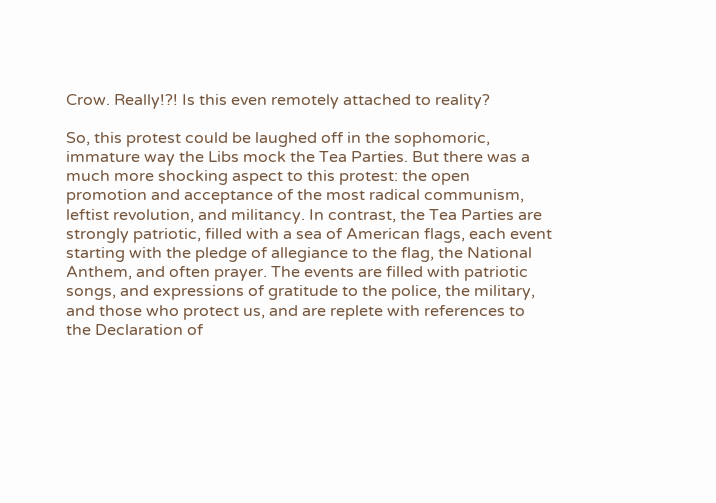Crow. Really!?! Is this even remotely attached to reality?

So, this protest could be laughed off in the sophomoric, immature way the Libs mock the Tea Parties. But there was a much more shocking aspect to this protest: the open promotion and acceptance of the most radical communism, leftist revolution, and militancy. In contrast, the Tea Parties are strongly patriotic, filled with a sea of American flags, each event starting with the pledge of allegiance to the flag, the National Anthem, and often prayer. The events are filled with patriotic songs, and expressions of gratitude to the police, the military, and those who protect us, and are replete with references to the Declaration of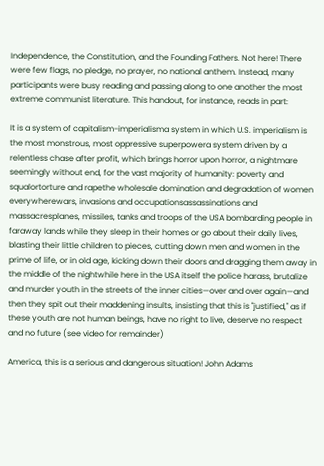Independence, the Constitution, and the Founding Fathers. Not here! There were few flags, no pledge, no prayer, no national anthem. Instead, many participants were busy reading and passing along to one another the most extreme communist literature. This handout, for instance, reads in part:

It is a system of capitalism-imperialisma system in which U.S. imperialism is the most monstrous, most oppressive superpowera system driven by a relentless chase after profit, which brings horror upon horror, a nightmare seemingly without end, for the vast majority of humanity: poverty and squalortorture and rapethe wholesale domination and degradation of women everywherewars, invasions and occupationsassassinations and massacresplanes, missiles, tanks and troops of the USA bombarding people in faraway lands while they sleep in their homes or go about their daily lives, blasting their little children to pieces, cutting down men and women in the prime of life, or in old age, kicking down their doors and dragging them away in the middle of the nightwhile here in the USA itself the police harass, brutalize and murder youth in the streets of the inner cities—over and over again—and then they spit out their maddening insults, insisting that this is "justified," as if these youth are not human beings, have no right to live, deserve no respect and no future (see video for remainder)

America, this is a serious and dangerous situation! John Adams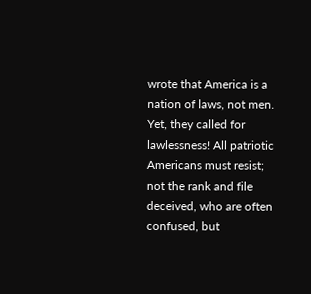wrote that America is a nation of laws, not men. Yet, they called for lawlessness! All patriotic Americans must resist; not the rank and file deceived, who are often confused, but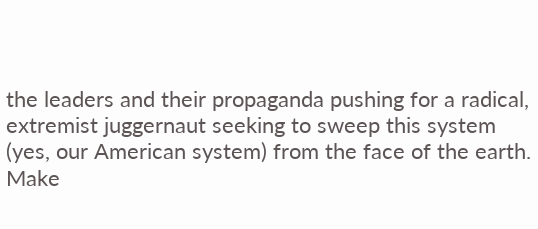the leaders and their propaganda pushing for a radical, extremist juggernaut seeking to sweep this system (yes, our American system) from the face of the earth. Make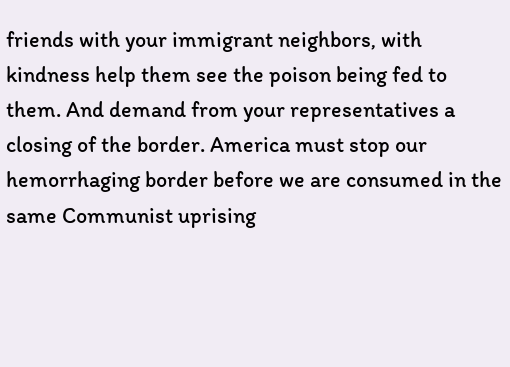friends with your immigrant neighbors, with kindness help them see the poison being fed to them. And demand from your representatives a closing of the border. America must stop our hemorrhaging border before we are consumed in the same Communist uprising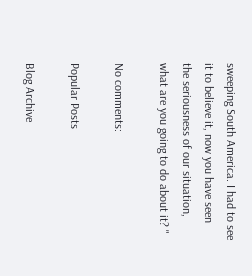sweeping South America. I had to see it to believe it, now you have seen the seriousness of our situation, what are you going to do about it? "

No comments:

Popular Posts

Blog Archive